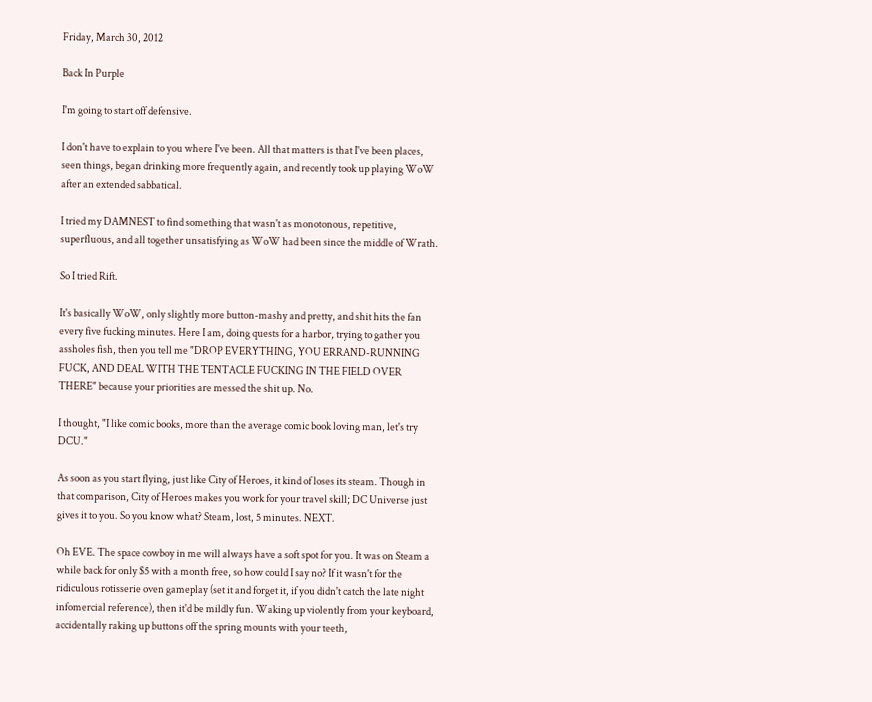Friday, March 30, 2012

Back In Purple

I'm going to start off defensive.

I don't have to explain to you where I've been. All that matters is that I've been places, seen things, began drinking more frequently again, and recently took up playing WoW after an extended sabbatical.

I tried my DAMNEST to find something that wasn't as monotonous, repetitive, superfluous, and all together unsatisfying as WoW had been since the middle of Wrath.

So I tried Rift.

It's basically WoW, only slightly more button-mashy and pretty, and shit hits the fan every five fucking minutes. Here I am, doing quests for a harbor, trying to gather you assholes fish, then you tell me "DROP EVERYTHING, YOU ERRAND-RUNNING FUCK, AND DEAL WITH THE TENTACLE FUCKING IN THE FIELD OVER THERE" because your priorities are messed the shit up. No.

I thought, "I like comic books, more than the average comic book loving man, let's try DCU."

As soon as you start flying, just like City of Heroes, it kind of loses its steam. Though in that comparison, City of Heroes makes you work for your travel skill; DC Universe just gives it to you. So you know what? Steam, lost, 5 minutes. NEXT.

Oh EVE. The space cowboy in me will always have a soft spot for you. It was on Steam a while back for only $5 with a month free, so how could I say no? If it wasn't for the ridiculous rotisserie oven gameplay (set it and forget it, if you didn't catch the late night infomercial reference), then it'd be mildly fun. Waking up violently from your keyboard, accidentally raking up buttons off the spring mounts with your teeth,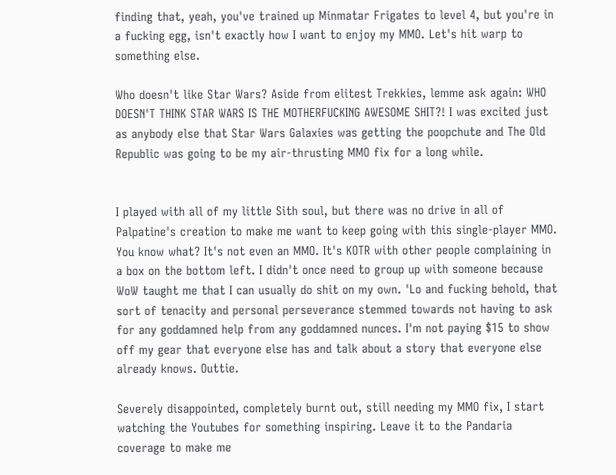finding that, yeah, you've trained up Minmatar Frigates to level 4, but you're in a fucking egg, isn't exactly how I want to enjoy my MMO. Let's hit warp to something else.

Who doesn't like Star Wars? Aside from elitest Trekkies, lemme ask again: WHO DOESN'T THINK STAR WARS IS THE MOTHERFUCKING AWESOME SHIT?! I was excited just as anybody else that Star Wars Galaxies was getting the poopchute and The Old Republic was going to be my air-thrusting MMO fix for a long while.


I played with all of my little Sith soul, but there was no drive in all of Palpatine's creation to make me want to keep going with this single-player MMO. You know what? It's not even an MMO. It's KOTR with other people complaining in a box on the bottom left. I didn't once need to group up with someone because WoW taught me that I can usually do shit on my own. 'Lo and fucking behold, that sort of tenacity and personal perseverance stemmed towards not having to ask for any goddamned help from any goddamned nunces. I'm not paying $15 to show off my gear that everyone else has and talk about a story that everyone else already knows. Outtie.

Severely disappointed, completely burnt out, still needing my MMO fix, I start watching the Youtubes for something inspiring. Leave it to the Pandaria coverage to make me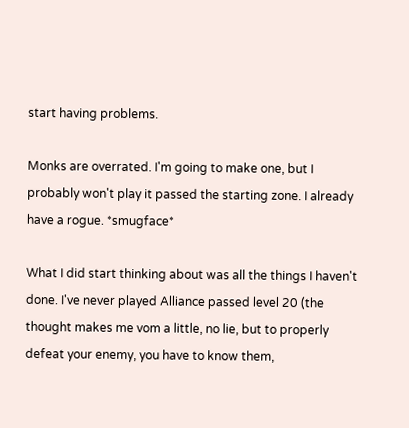start having problems.

Monks are overrated. I'm going to make one, but I probably won't play it passed the starting zone. I already have a rogue. *smugface*

What I did start thinking about was all the things I haven't done. I've never played Alliance passed level 20 (the thought makes me vom a little, no lie, but to properly defeat your enemy, you have to know them,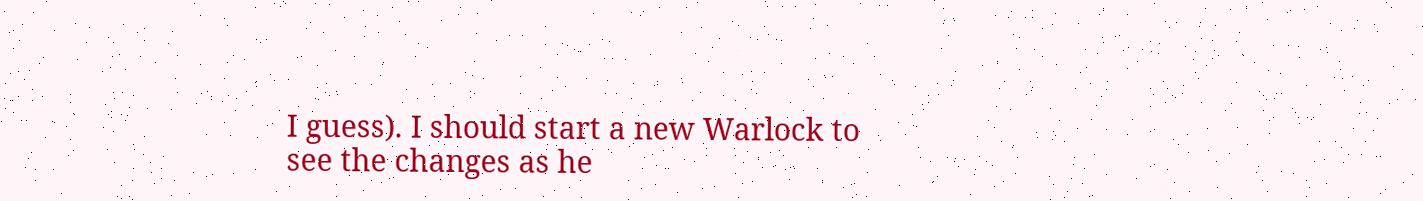I guess). I should start a new Warlock to see the changes as he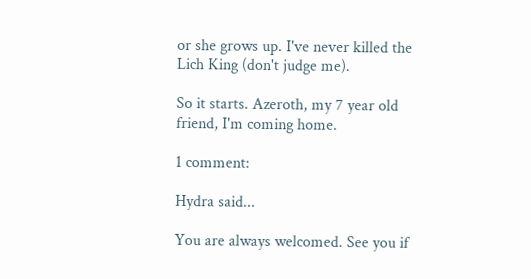or she grows up. I've never killed the Lich King (don't judge me).

So it starts. Azeroth, my 7 year old friend, I'm coming home.

1 comment:

Hydra said...

You are always welcomed. See you if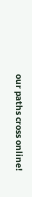our paths cross online!